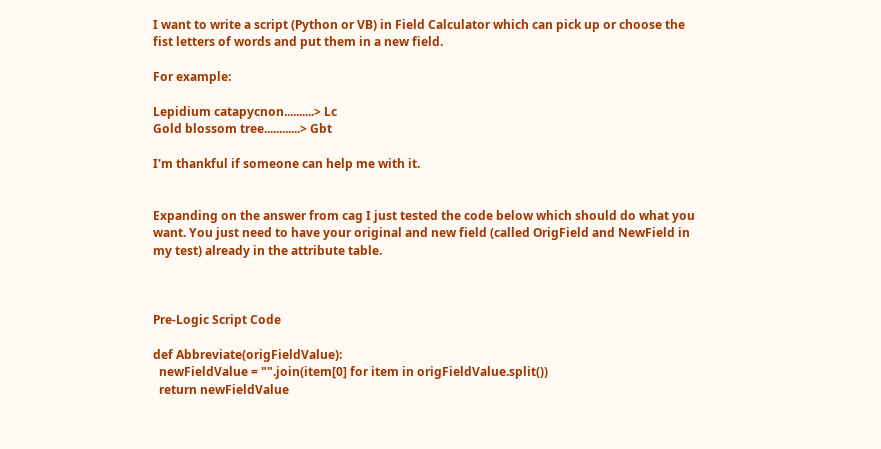I want to write a script (Python or VB) in Field Calculator which can pick up or choose the fist letters of words and put them in a new field.

For example:

Lepidium catapycnon..........> Lc
Gold blossom tree............> Gbt

I'm thankful if someone can help me with it.


Expanding on the answer from cag I just tested the code below which should do what you want. You just need to have your original and new field (called OrigField and NewField in my test) already in the attribute table.



Pre-Logic Script Code

def Abbreviate(origFieldValue):
  newFieldValue = "".join(item[0] for item in origFieldValue.split())
  return newFieldValue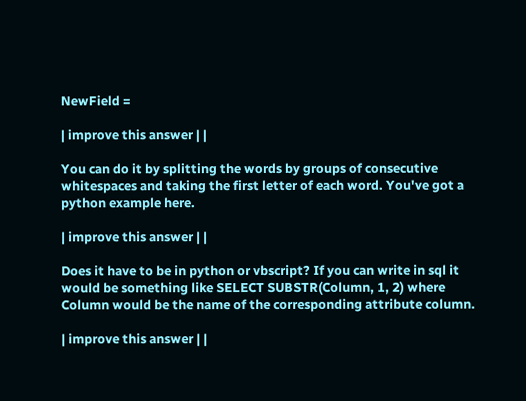NewField =

| improve this answer | |

You can do it by splitting the words by groups of consecutive whitespaces and taking the first letter of each word. You've got a python example here.

| improve this answer | |

Does it have to be in python or vbscript? If you can write in sql it would be something like SELECT SUBSTR(Column, 1, 2) where Column would be the name of the corresponding attribute column.

| improve this answer | |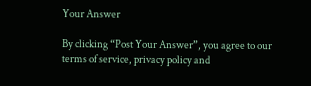Your Answer

By clicking “Post Your Answer”, you agree to our terms of service, privacy policy and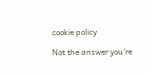cookie policy

Not the answer you're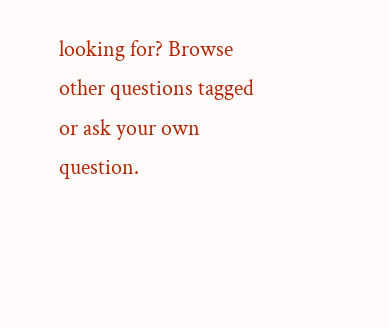looking for? Browse other questions tagged or ask your own question.